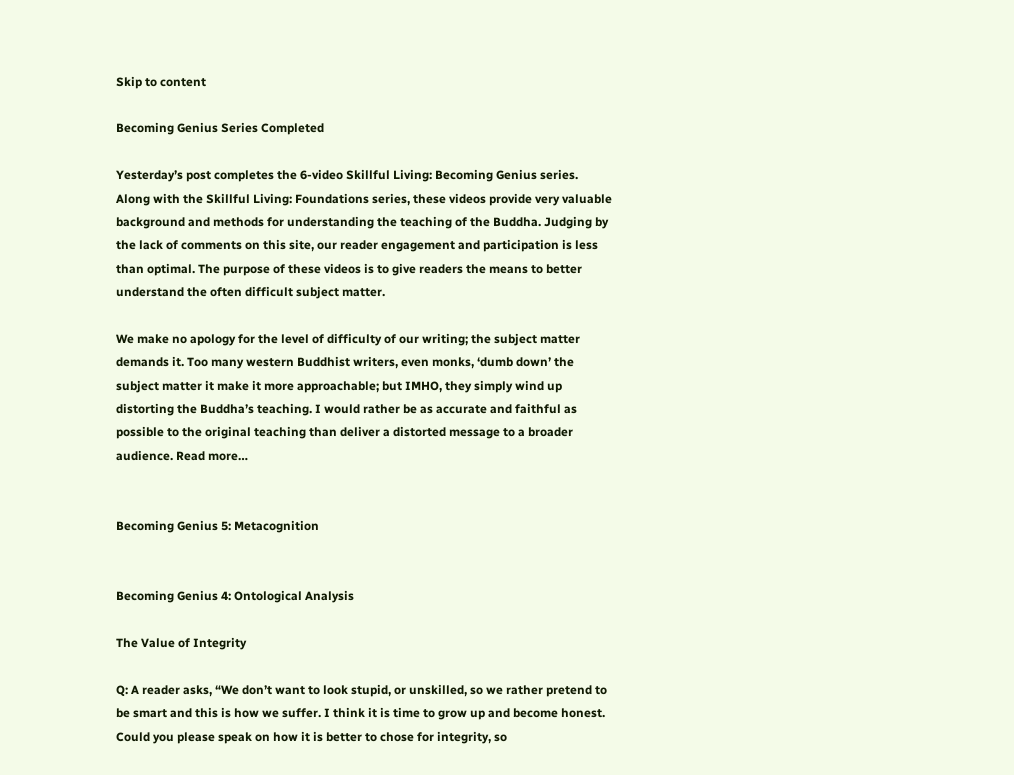Skip to content

Becoming Genius Series Completed

Yesterday’s post completes the 6-video Skillful Living: Becoming Genius series. Along with the Skillful Living: Foundations series, these videos provide very valuable background and methods for understanding the teaching of the Buddha. Judging by the lack of comments on this site, our reader engagement and participation is less than optimal. The purpose of these videos is to give readers the means to better understand the often difficult subject matter.

We make no apology for the level of difficulty of our writing; the subject matter demands it. Too many western Buddhist writers, even monks, ‘dumb down’ the subject matter it make it more approachable; but IMHO, they simply wind up distorting the Buddha’s teaching. I would rather be as accurate and faithful as possible to the original teaching than deliver a distorted message to a broader audience. Read more…


Becoming Genius 5: Metacognition


Becoming Genius 4: Ontological Analysis

The Value of Integrity

Q: A reader asks, “We don’t want to look stupid, or unskilled, so we rather pretend to be smart and this is how we suffer. I think it is time to grow up and become honest. Could you please speak on how it is better to chose for integrity, so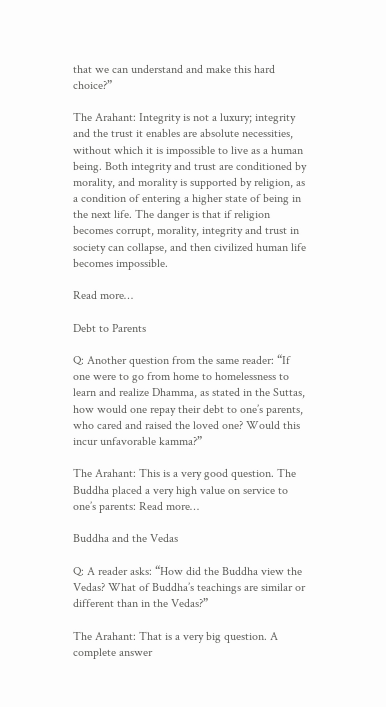that we can understand and make this hard choice?”

The Arahant: Integrity is not a luxury; integrity and the trust it enables are absolute necessities, without which it is impossible to live as a human being. Both integrity and trust are conditioned by morality, and morality is supported by religion, as a condition of entering a higher state of being in the next life. The danger is that if religion becomes corrupt, morality, integrity and trust in society can collapse, and then civilized human life becomes impossible.

Read more…

Debt to Parents

Q: Another question from the same reader: “If one were to go from home to homelessness to learn and realize Dhamma, as stated in the Suttas, how would one repay their debt to one’s parents, who cared and raised the loved one? Would this incur unfavorable kamma?”

The Arahant: This is a very good question. The Buddha placed a very high value on service to one’s parents: Read more…

Buddha and the Vedas

Q: A reader asks: “How did the Buddha view the Vedas? What of Buddha’s teachings are similar or different than in the Vedas?”

The Arahant: That is a very big question. A complete answer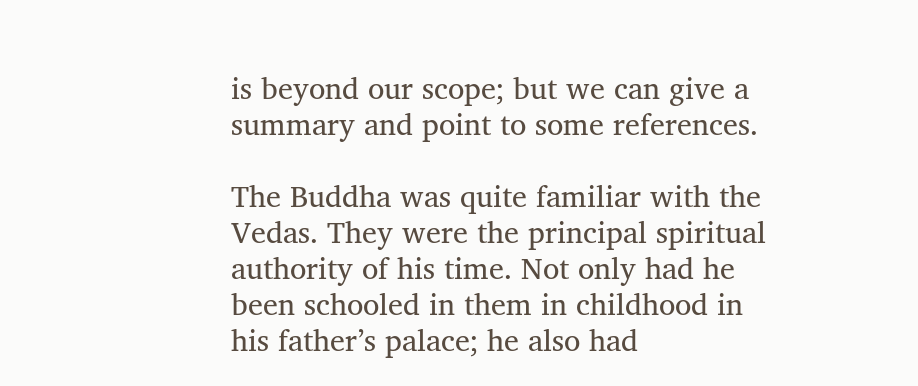is beyond our scope; but we can give a summary and point to some references.

The Buddha was quite familiar with the Vedas. They were the principal spiritual authority of his time. Not only had he been schooled in them in childhood in his father’s palace; he also had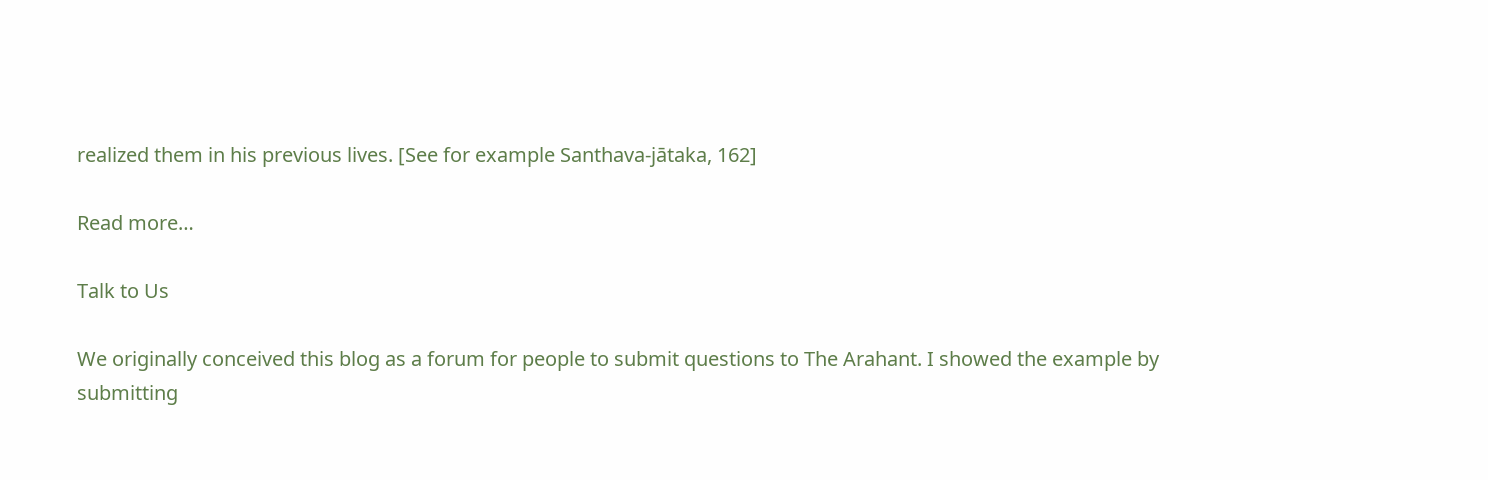realized them in his previous lives. [See for example Santhava-jātaka, 162]

Read more…

Talk to Us

We originally conceived this blog as a forum for people to submit questions to The Arahant. I showed the example by submitting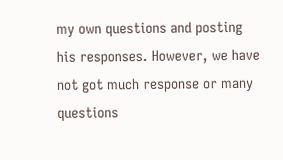my own questions and posting his responses. However, we have not got much response or many questions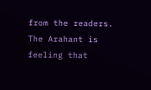from the readers. The Arahant is feeling that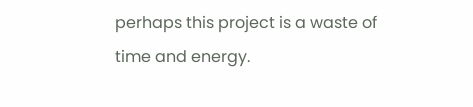perhaps this project is a waste of time and energy.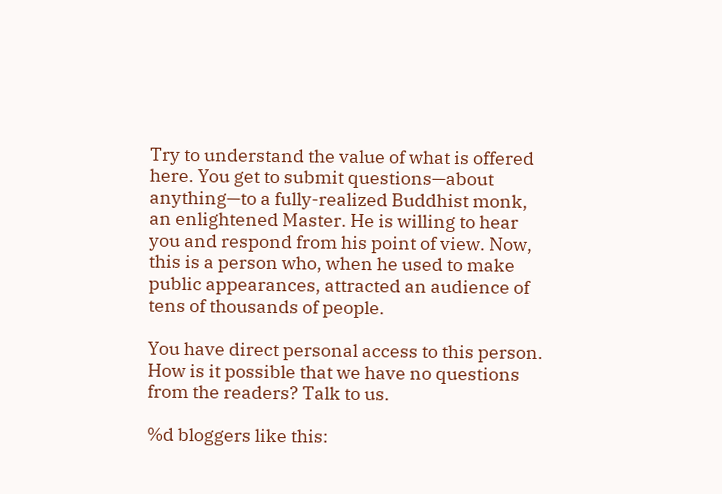Try to understand the value of what is offered here. You get to submit questions—about anything—to a fully-realized Buddhist monk, an enlightened Master. He is willing to hear you and respond from his point of view. Now, this is a person who, when he used to make public appearances, attracted an audience of tens of thousands of people.

You have direct personal access to this person. How is it possible that we have no questions from the readers? Talk to us.

%d bloggers like this: